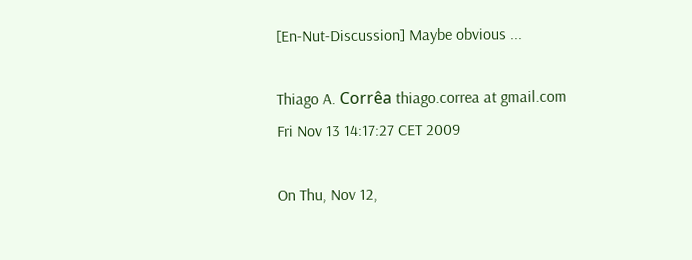[En-Nut-Discussion] Maybe obvious ...

Thiago A. Corrêa thiago.correa at gmail.com
Fri Nov 13 14:17:27 CET 2009

On Thu, Nov 12,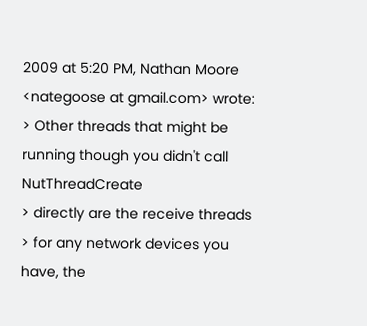2009 at 5:20 PM, Nathan Moore <nategoose at gmail.com> wrote:
> Other threads that might be running though you didn't call NutThreadCreate
> directly are the receive threads
> for any network devices you have, the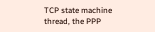TCP state machine thread, the PPP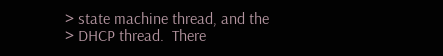> state machine thread, and the
> DHCP thread.  There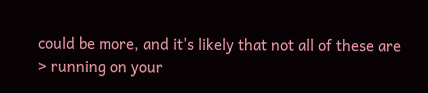could be more, and it's likely that not all of these are
> running on your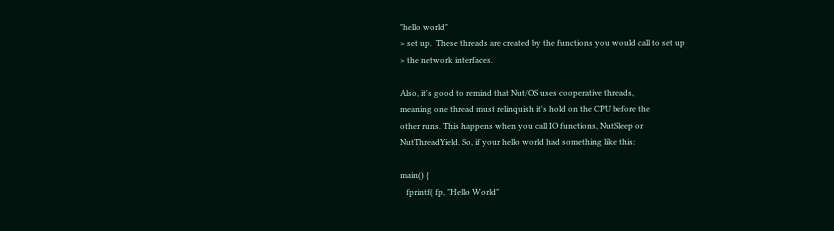"hello world"
> set up.  These threads are created by the functions you would call to set up
> the network interfaces.

Also, it's good to remind that Nut/OS uses cooperative threads,
meaning one thread must relinquish it's hold on the CPU before the
other runs. This happens when you call IO functions, NutSleep or
NutThreadYield. So, if your hello world had something like this:

main() {
   fprintf( fp, "Hello World"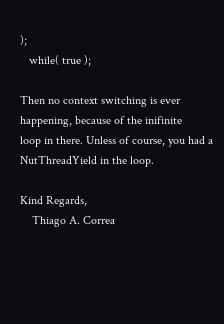);
   while( true );

Then no context switching is ever happening, because of the inifinite
loop in there. Unless of course, you had a NutThreadYield in the loop.

Kind Regards,
    Thiago A. Correa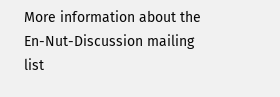More information about the En-Nut-Discussion mailing list